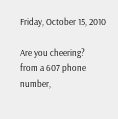Friday, October 15, 2010

Are you cheering?
from a 607 phone number,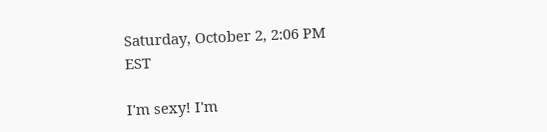Saturday, October 2, 2:06 PM EST

I'm sexy! I'm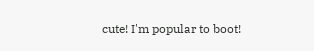cute! I'm popular to boot!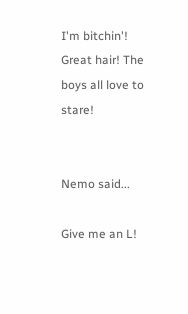I'm bitchin'! Great hair! The boys all love to stare!


Nemo said...

Give me an L!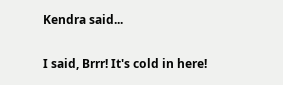Kendra said...

I said, Brrr! It's cold in here!